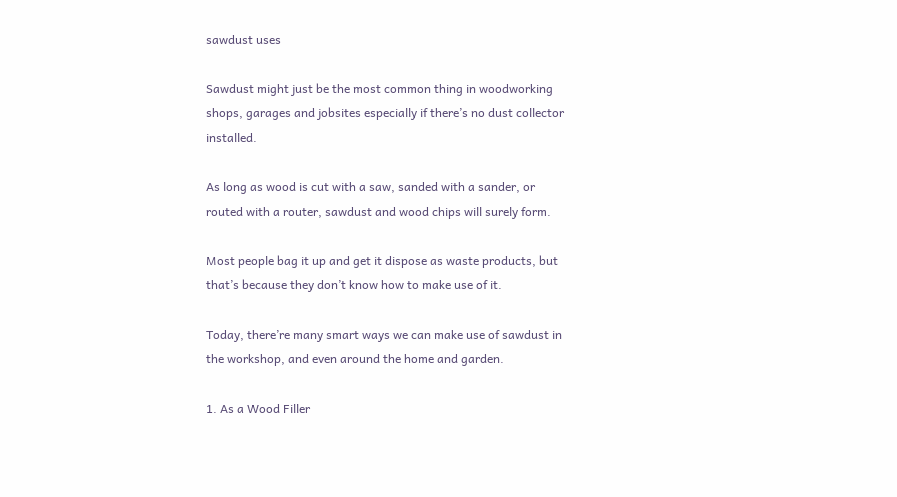sawdust uses

Sawdust might just be the most common thing in woodworking shops, garages and jobsites especially if there’s no dust collector installed.

As long as wood is cut with a saw, sanded with a sander, or routed with a router, sawdust and wood chips will surely form.

Most people bag it up and get it dispose as waste products, but that’s because they don’t know how to make use of it.

Today, there’re many smart ways we can make use of sawdust in the workshop, and even around the home and garden.

1. As a Wood Filler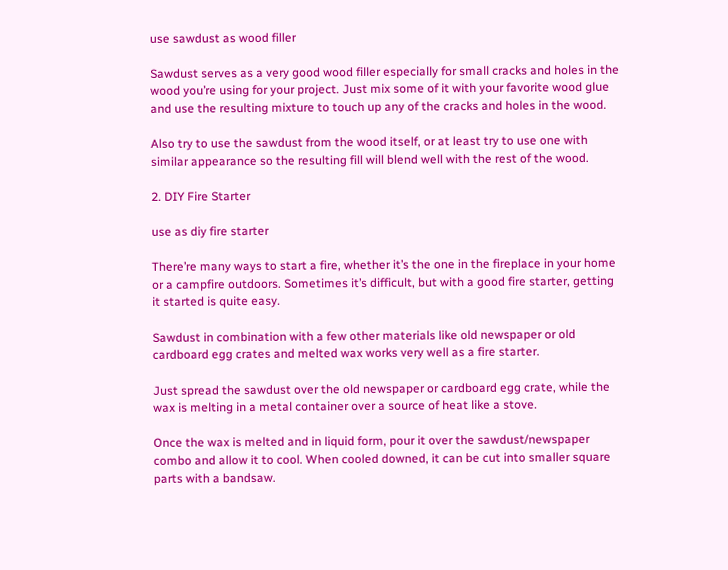use sawdust as wood filler

Sawdust serves as a very good wood filler especially for small cracks and holes in the wood you’re using for your project. Just mix some of it with your favorite wood glue and use the resulting mixture to touch up any of the cracks and holes in the wood.

Also try to use the sawdust from the wood itself, or at least try to use one with similar appearance so the resulting fill will blend well with the rest of the wood.

2. DIY Fire Starter

use as diy fire starter

There’re many ways to start a fire, whether it’s the one in the fireplace in your home or a campfire outdoors. Sometimes it’s difficult, but with a good fire starter, getting it started is quite easy.

Sawdust in combination with a few other materials like old newspaper or old cardboard egg crates and melted wax works very well as a fire starter.

Just spread the sawdust over the old newspaper or cardboard egg crate, while the wax is melting in a metal container over a source of heat like a stove.

Once the wax is melted and in liquid form, pour it over the sawdust/newspaper combo and allow it to cool. When cooled downed, it can be cut into smaller square parts with a bandsaw.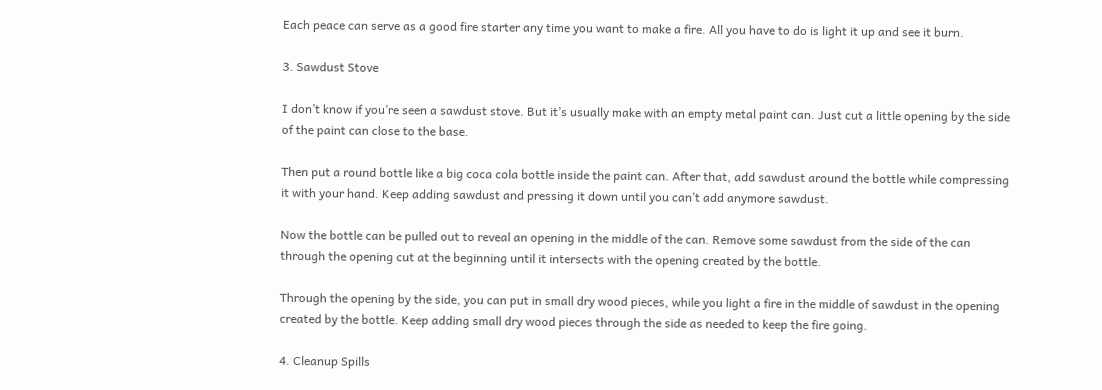Each peace can serve as a good fire starter any time you want to make a fire. All you have to do is light it up and see it burn.

3. Sawdust Stove

I don’t know if you’re seen a sawdust stove. But it’s usually make with an empty metal paint can. Just cut a little opening by the side of the paint can close to the base.

Then put a round bottle like a big coca cola bottle inside the paint can. After that, add sawdust around the bottle while compressing it with your hand. Keep adding sawdust and pressing it down until you can’t add anymore sawdust.

Now the bottle can be pulled out to reveal an opening in the middle of the can. Remove some sawdust from the side of the can through the opening cut at the beginning until it intersects with the opening created by the bottle.

Through the opening by the side, you can put in small dry wood pieces, while you light a fire in the middle of sawdust in the opening created by the bottle. Keep adding small dry wood pieces through the side as needed to keep the fire going.

4. Cleanup Spills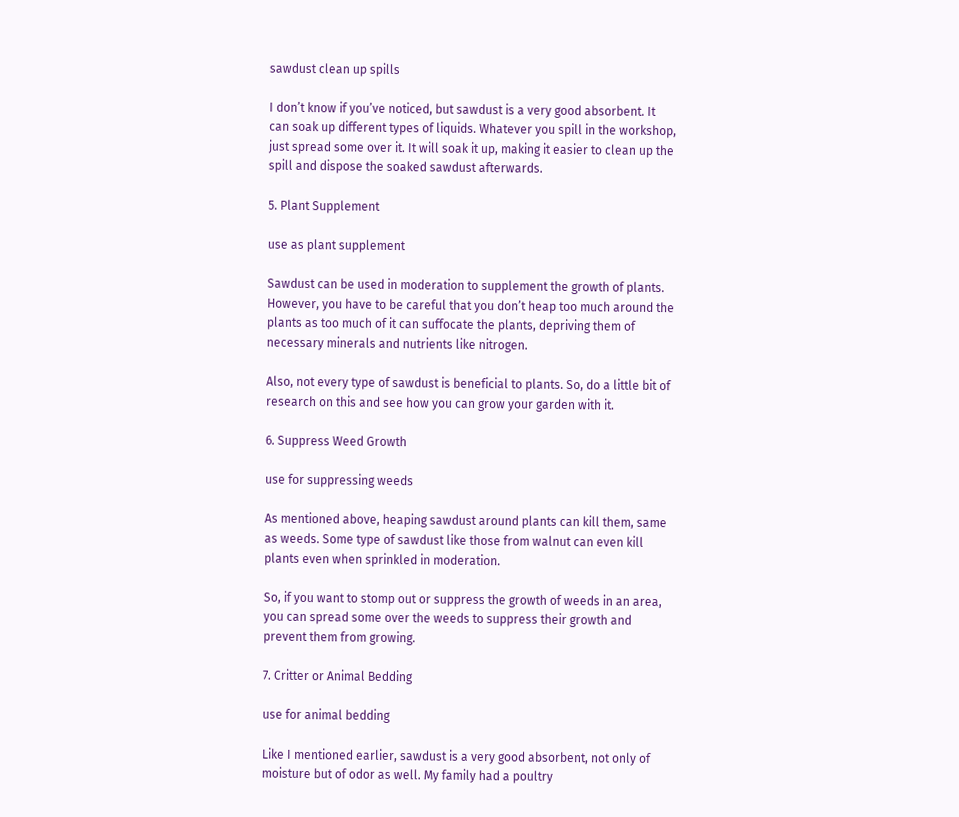sawdust clean up spills

I don’t know if you’ve noticed, but sawdust is a very good absorbent. It can soak up different types of liquids. Whatever you spill in the workshop, just spread some over it. It will soak it up, making it easier to clean up the spill and dispose the soaked sawdust afterwards.

5. Plant Supplement

use as plant supplement

Sawdust can be used in moderation to supplement the growth of plants. However, you have to be careful that you don’t heap too much around the plants as too much of it can suffocate the plants, depriving them of necessary minerals and nutrients like nitrogen.

Also, not every type of sawdust is beneficial to plants. So, do a little bit of research on this and see how you can grow your garden with it.

6. Suppress Weed Growth

use for suppressing weeds

As mentioned above, heaping sawdust around plants can kill them, same as weeds. Some type of sawdust like those from walnut can even kill plants even when sprinkled in moderation.

So, if you want to stomp out or suppress the growth of weeds in an area, you can spread some over the weeds to suppress their growth and prevent them from growing.

7. Critter or Animal Bedding

use for animal bedding

Like I mentioned earlier, sawdust is a very good absorbent, not only of moisture but of odor as well. My family had a poultry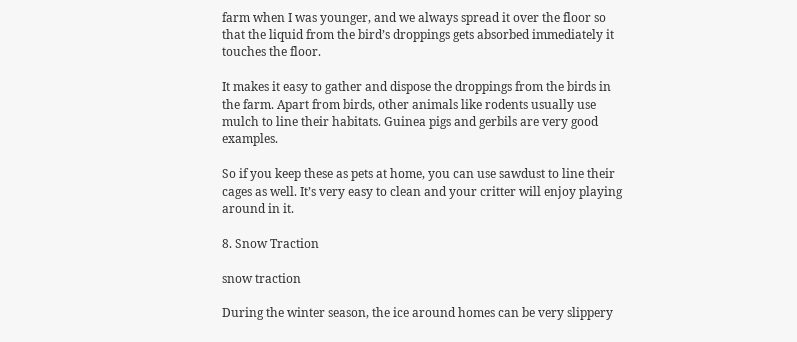farm when I was younger, and we always spread it over the floor so that the liquid from the bird’s droppings gets absorbed immediately it touches the floor.

It makes it easy to gather and dispose the droppings from the birds in the farm. Apart from birds, other animals like rodents usually use mulch to line their habitats. Guinea pigs and gerbils are very good examples.

So if you keep these as pets at home, you can use sawdust to line their cages as well. It’s very easy to clean and your critter will enjoy playing around in it.

8. Snow Traction

snow traction

During the winter season, the ice around homes can be very slippery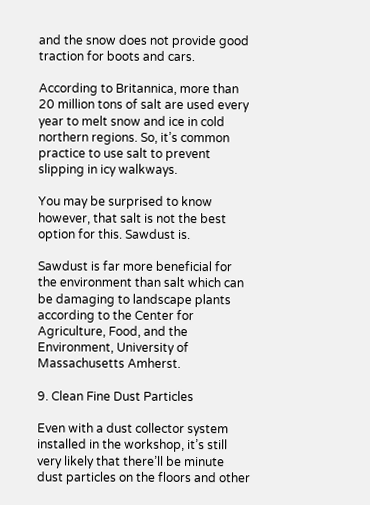and the snow does not provide good traction for boots and cars.

According to Britannica, more than 20 million tons of salt are used every year to melt snow and ice in cold northern regions. So, it’s common practice to use salt to prevent slipping in icy walkways.

You may be surprised to know however, that salt is not the best option for this. Sawdust is.

Sawdust is far more beneficial for the environment than salt which can be damaging to landscape plants according to the Center for Agriculture, Food, and the Environment, University of Massachusetts Amherst.

9. Clean Fine Dust Particles

Even with a dust collector system installed in the workshop, it’s still very likely that there’ll be minute dust particles on the floors and other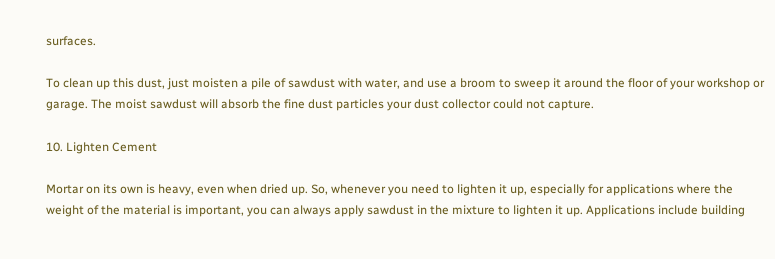surfaces.

To clean up this dust, just moisten a pile of sawdust with water, and use a broom to sweep it around the floor of your workshop or garage. The moist sawdust will absorb the fine dust particles your dust collector could not capture.

10. Lighten Cement

Mortar on its own is heavy, even when dried up. So, whenever you need to lighten it up, especially for applications where the weight of the material is important, you can always apply sawdust in the mixture to lighten it up. Applications include building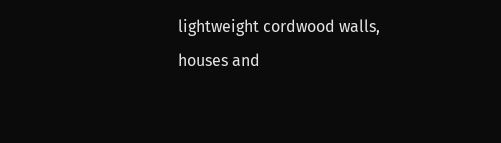lightweight cordwood walls, houses and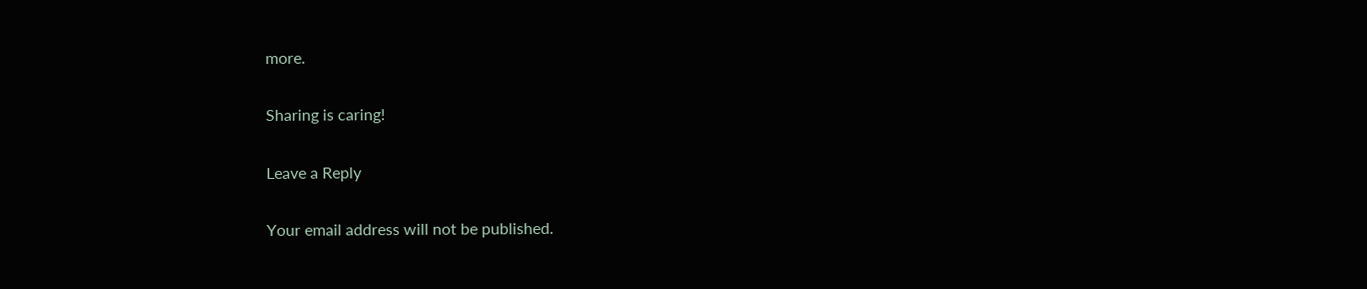more.

Sharing is caring!

Leave a Reply

Your email address will not be published.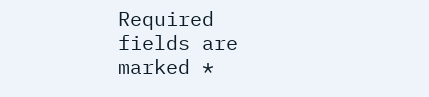Required fields are marked *